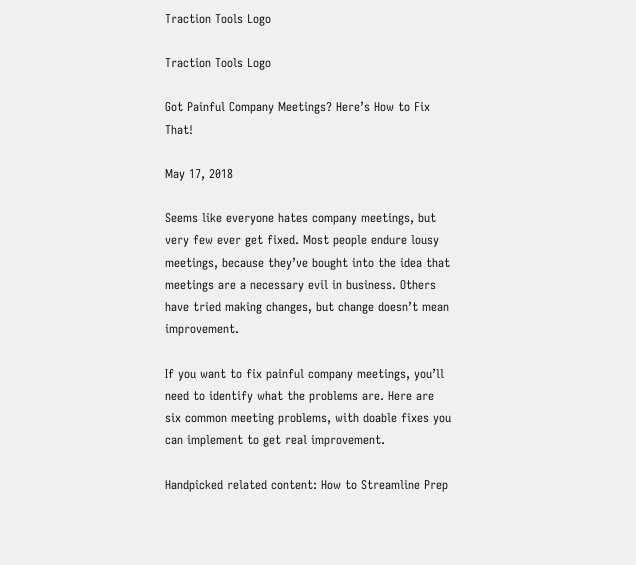Traction Tools Logo

Traction Tools Logo

Got Painful Company Meetings? Here’s How to Fix That!

May 17, 2018

Seems like everyone hates company meetings, but very few ever get fixed. Most people endure lousy meetings, because they’ve bought into the idea that meetings are a necessary evil in business. Others have tried making changes, but change doesn’t mean improvement.

If you want to fix painful company meetings, you’ll need to identify what the problems are. Here are six common meeting problems, with doable fixes you can implement to get real improvement.

Handpicked related content: How to Streamline Prep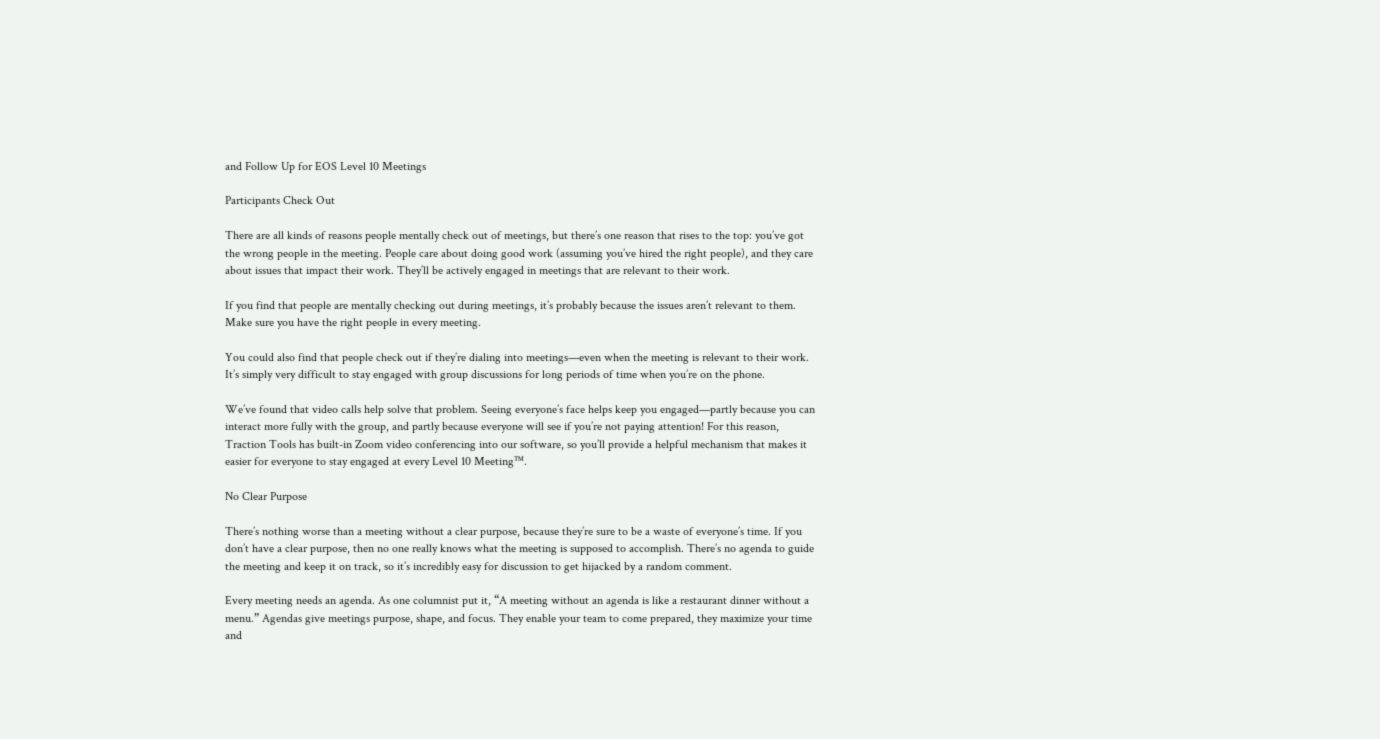and Follow Up for EOS Level 10 Meetings

Participants Check Out

There are all kinds of reasons people mentally check out of meetings, but there’s one reason that rises to the top: you’ve got the wrong people in the meeting. People care about doing good work (assuming you’ve hired the right people), and they care about issues that impact their work. They’ll be actively engaged in meetings that are relevant to their work.

If you find that people are mentally checking out during meetings, it’s probably because the issues aren’t relevant to them. Make sure you have the right people in every meeting.

You could also find that people check out if they’re dialing into meetings—even when the meeting is relevant to their work. It’s simply very difficult to stay engaged with group discussions for long periods of time when you’re on the phone.

We’ve found that video calls help solve that problem. Seeing everyone’s face helps keep you engaged—partly because you can interact more fully with the group, and partly because everyone will see if you’re not paying attention! For this reason, Traction Tools has built-in Zoom video conferencing into our software, so you’ll provide a helpful mechanism that makes it easier for everyone to stay engaged at every Level 10 Meeting™.

No Clear Purpose

There’s nothing worse than a meeting without a clear purpose, because they’re sure to be a waste of everyone’s time. If you don’t have a clear purpose, then no one really knows what the meeting is supposed to accomplish. There’s no agenda to guide the meeting and keep it on track, so it’s incredibly easy for discussion to get hijacked by a random comment.

Every meeting needs an agenda. As one columnist put it, “A meeting without an agenda is like a restaurant dinner without a menu.” Agendas give meetings purpose, shape, and focus. They enable your team to come prepared, they maximize your time and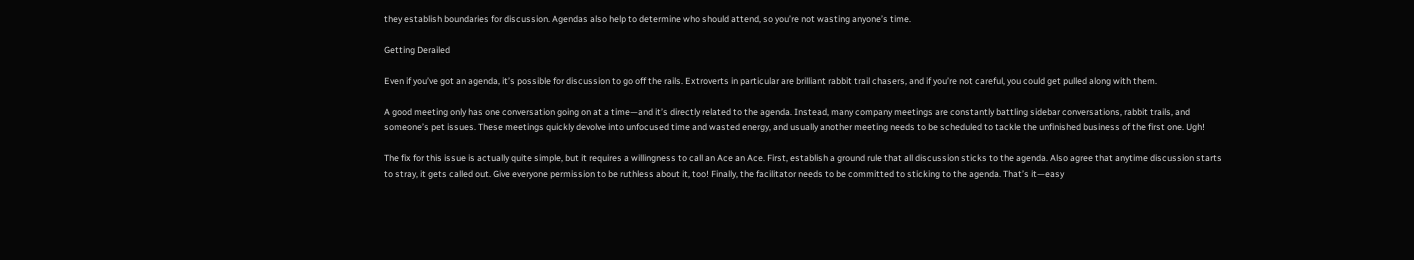they establish boundaries for discussion. Agendas also help to determine who should attend, so you’re not wasting anyone’s time.

Getting Derailed

Even if you’ve got an agenda, it’s possible for discussion to go off the rails. Extroverts in particular are brilliant rabbit trail chasers, and if you’re not careful, you could get pulled along with them.

A good meeting only has one conversation going on at a time—and it’s directly related to the agenda. Instead, many company meetings are constantly battling sidebar conversations, rabbit trails, and someone’s pet issues. These meetings quickly devolve into unfocused time and wasted energy, and usually another meeting needs to be scheduled to tackle the unfinished business of the first one. Ugh!

The fix for this issue is actually quite simple, but it requires a willingness to call an Ace an Ace. First, establish a ground rule that all discussion sticks to the agenda. Also agree that anytime discussion starts to stray, it gets called out. Give everyone permission to be ruthless about it, too! Finally, the facilitator needs to be committed to sticking to the agenda. That’s it—easy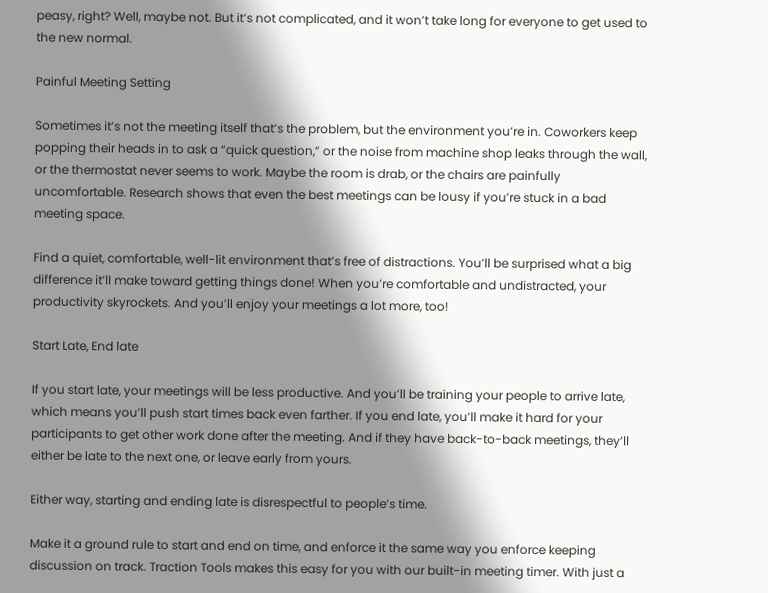peasy, right? Well, maybe not. But it’s not complicated, and it won’t take long for everyone to get used to the new normal.

Painful Meeting Setting

Sometimes it’s not the meeting itself that’s the problem, but the environment you’re in. Coworkers keep popping their heads in to ask a “quick question,” or the noise from machine shop leaks through the wall, or the thermostat never seems to work. Maybe the room is drab, or the chairs are painfully uncomfortable. Research shows that even the best meetings can be lousy if you’re stuck in a bad meeting space.

Find a quiet, comfortable, well-lit environment that’s free of distractions. You’ll be surprised what a big difference it’ll make toward getting things done! When you’re comfortable and undistracted, your productivity skyrockets. And you’ll enjoy your meetings a lot more, too!

Start Late, End late

If you start late, your meetings will be less productive. And you’ll be training your people to arrive late, which means you’ll push start times back even farther. If you end late, you’ll make it hard for your participants to get other work done after the meeting. And if they have back-to-back meetings, they’ll either be late to the next one, or leave early from yours.

Either way, starting and ending late is disrespectful to people’s time.

Make it a ground rule to start and end on time, and enforce it the same way you enforce keeping discussion on track. Traction Tools makes this easy for you with our built-in meeting timer. With just a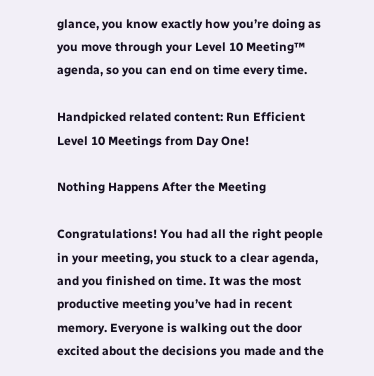glance, you know exactly how you’re doing as you move through your Level 10 Meeting™ agenda, so you can end on time every time.

Handpicked related content: Run Efficient Level 10 Meetings from Day One!

Nothing Happens After the Meeting

Congratulations! You had all the right people in your meeting, you stuck to a clear agenda, and you finished on time. It was the most productive meeting you’ve had in recent memory. Everyone is walking out the door excited about the decisions you made and the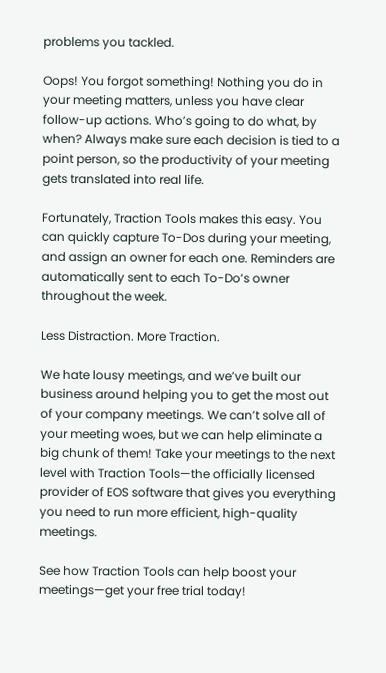problems you tackled.

Oops! You forgot something! Nothing you do in your meeting matters, unless you have clear follow-up actions. Who’s going to do what, by when? Always make sure each decision is tied to a point person, so the productivity of your meeting gets translated into real life.

Fortunately, Traction Tools makes this easy. You can quickly capture To-Dos during your meeting, and assign an owner for each one. Reminders are automatically sent to each To-Do’s owner throughout the week.

Less Distraction. More Traction.

We hate lousy meetings, and we’ve built our business around helping you to get the most out of your company meetings. We can’t solve all of your meeting woes, but we can help eliminate a big chunk of them! Take your meetings to the next level with Traction Tools—the officially licensed provider of EOS software that gives you everything you need to run more efficient, high-quality meetings.

See how Traction Tools can help boost your meetings—get your free trial today!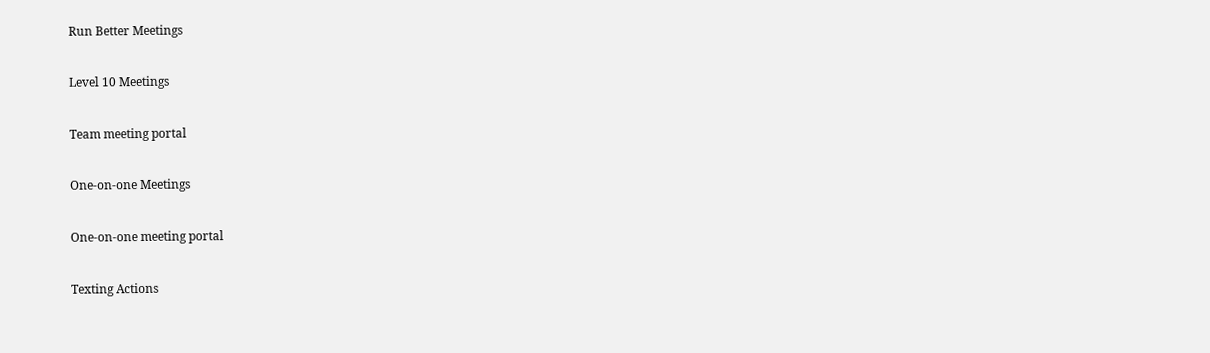Run Better Meetings

Level 10 Meetings

Team meeting portal

One-on-one Meetings

One-on-one meeting portal

Texting Actions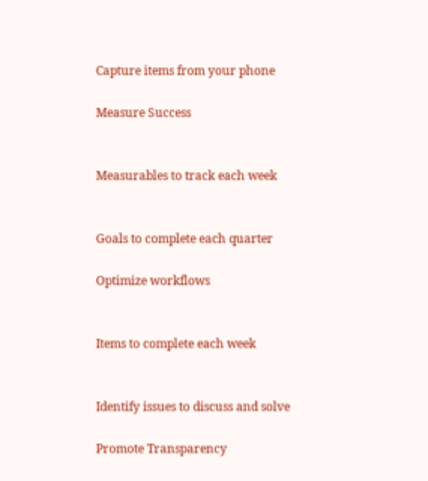Capture items from your phone

Measure Success


Measurables to track each week


Goals to complete each quarter

Optimize workflows


Items to complete each week


Identify issues to discuss and solve

Promote Transparency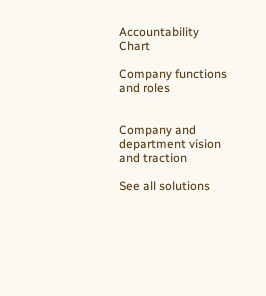Accountability Chart

Company functions and roles


Company and department vision and traction

See all solutions